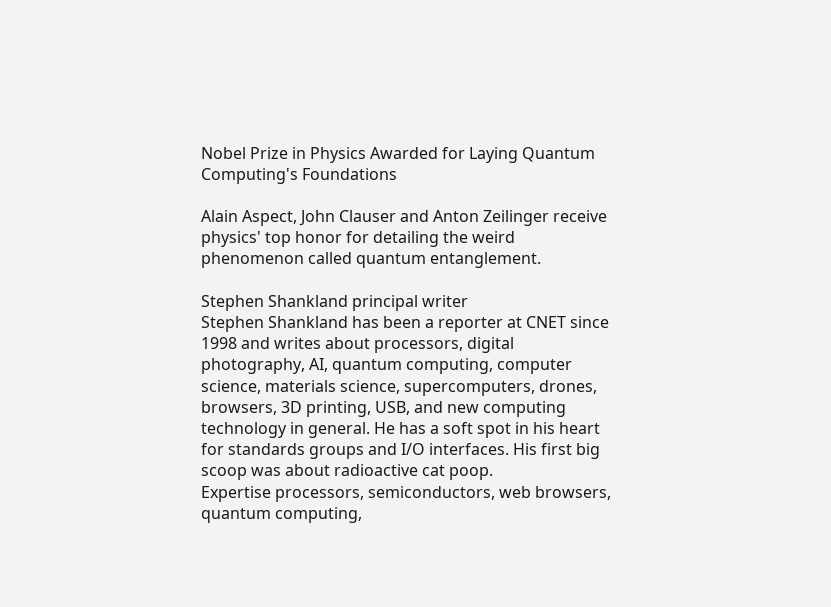Nobel Prize in Physics Awarded for Laying Quantum Computing's Foundations

Alain Aspect, John Clauser and Anton Zeilinger receive physics' top honor for detailing the weird phenomenon called quantum entanglement.

Stephen Shankland principal writer
Stephen Shankland has been a reporter at CNET since 1998 and writes about processors, digital photography, AI, quantum computing, computer science, materials science, supercomputers, drones, browsers, 3D printing, USB, and new computing technology in general. He has a soft spot in his heart for standards groups and I/O interfaces. His first big scoop was about radioactive cat poop.
Expertise processors, semiconductors, web browsers, quantum computing,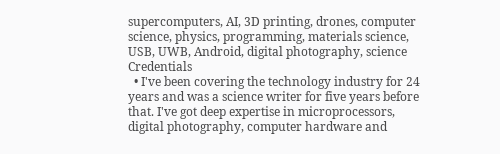supercomputers, AI, 3D printing, drones, computer science, physics, programming, materials science, USB, UWB, Android, digital photography, science Credentials
  • I've been covering the technology industry for 24 years and was a science writer for five years before that. I've got deep expertise in microprocessors, digital photography, computer hardware and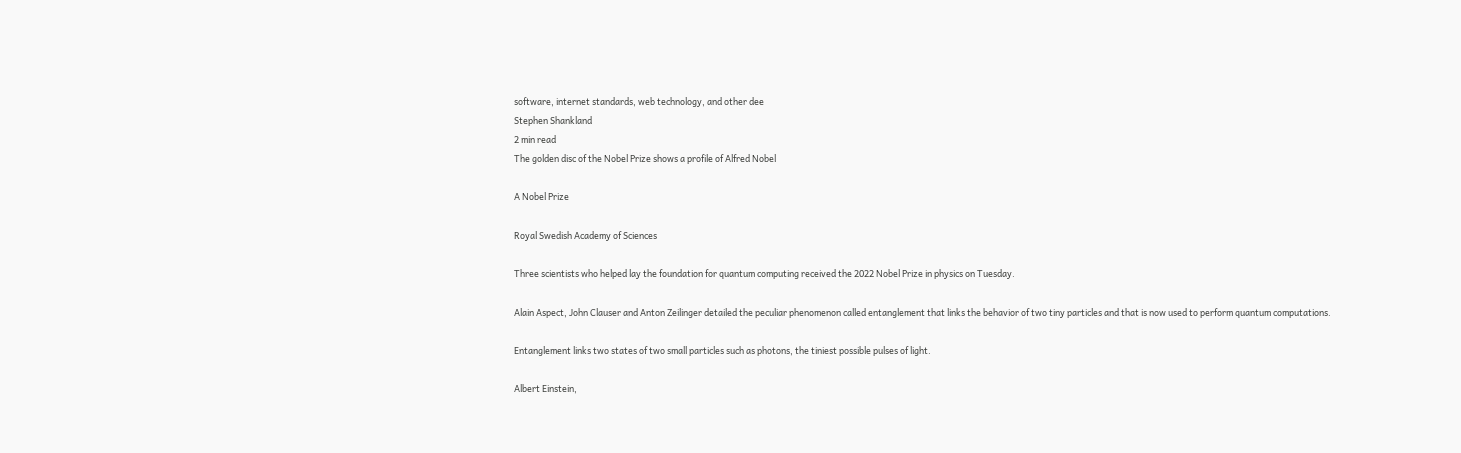software, internet standards, web technology, and other dee
Stephen Shankland
2 min read
The golden disc of the Nobel Prize shows a profile of Alfred Nobel

A Nobel Prize

Royal Swedish Academy of Sciences

Three scientists who helped lay the foundation for quantum computing received the 2022 Nobel Prize in physics on Tuesday.

Alain Aspect, John Clauser and Anton Zeilinger detailed the peculiar phenomenon called entanglement that links the behavior of two tiny particles and that is now used to perform quantum computations.

Entanglement links two states of two small particles such as photons, the tiniest possible pulses of light.

Albert Einstein,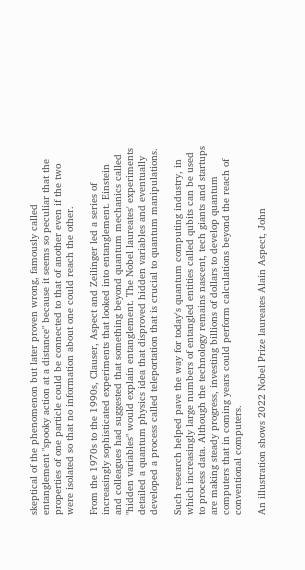skeptical of the phenomenon but later proven wrong, famously called entanglement "spooky action at a distance" because it seems so peculiar that the properties of one particle could be connected to that of another even if the two were isolated so that no information about one could reach the other.

From the 1970s to the 1990s, Clauser, Aspect and Zeilinger led a series of increasingly sophisticated experiments that looked into entanglement. Einstein and colleagues had suggested that something beyond quantum mechanics called "hidden variables" would explain entanglement. The Nobel laureates' experiments detailed a quantum physics idea that disproved hidden variables and eventually developed a process called teleportation that is crucial to quantum manipulations.

Such research helped pave the way for today's quantum computing industry, in which increasingly large numbers of entangled entities called qubits can be used to process data. Although the technology remains nascent, tech giants and startups are making steady progress, investing billions of dollars to develop quantum computers that in coming years could perform calculations beyond the reach of conventional computers.

An illustration shows 2022 Nobel Prize laureates Alain Aspect, John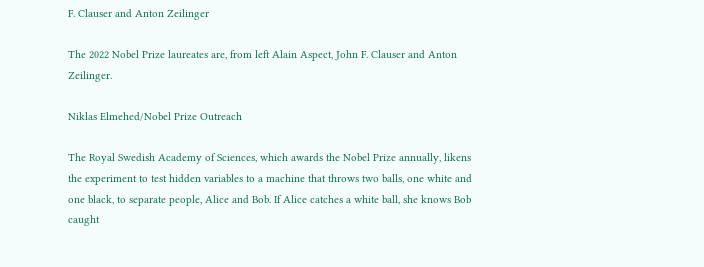F. Clauser and Anton Zeilinger

The 2022 Nobel Prize laureates are, from left Alain Aspect, John F. Clauser and Anton Zeilinger.

Niklas Elmehed/Nobel Prize Outreach

The Royal Swedish Academy of Sciences, which awards the Nobel Prize annually, likens the experiment to test hidden variables to a machine that throws two balls, one white and one black, to separate people, Alice and Bob. If Alice catches a white ball, she knows Bob caught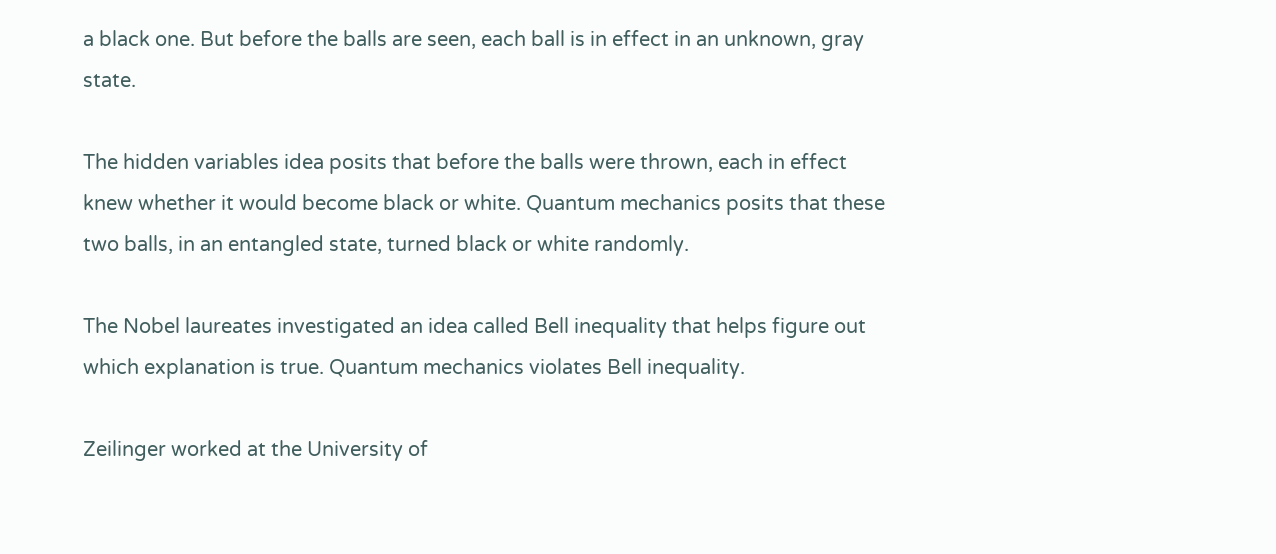a black one. But before the balls are seen, each ball is in effect in an unknown, gray state.

The hidden variables idea posits that before the balls were thrown, each in effect knew whether it would become black or white. Quantum mechanics posits that these two balls, in an entangled state, turned black or white randomly.

The Nobel laureates investigated an idea called Bell inequality that helps figure out which explanation is true. Quantum mechanics violates Bell inequality.

Zeilinger worked at the University of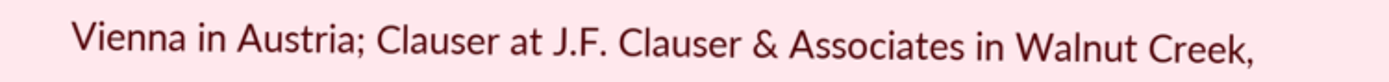Vienna in Austria; Clauser at J.F. Clauser & Associates in Walnut Creek,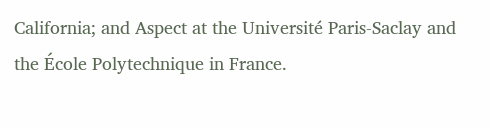California; and Aspect at the Université Paris-Saclay and the École Polytechnique in France.